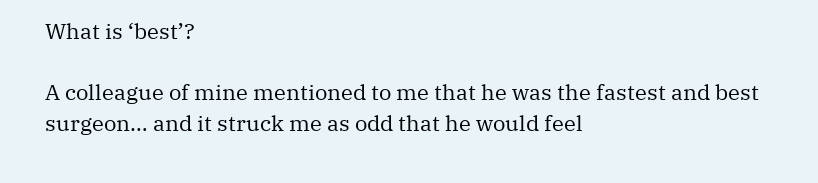What is ‘best’?

A colleague of mine mentioned to me that he was the fastest and best surgeon… and it struck me as odd that he would feel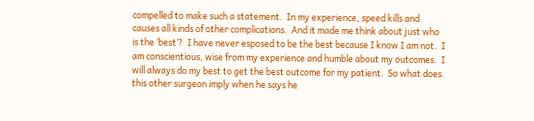compelled to make such a statement.  In my experience, speed kills and causes all kinds of other complications.  And it made me think about just who is the ‘best’?  I have never esposed to be the best because I know I am not.  I am conscientious, wise from my experience and humble about my outcomes.  I will always do my best to get the best outcome for my patient.  So what does this other surgeon imply when he says he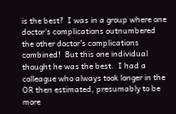is the best?  I was in a group where one doctor’s complications outnumbered the other doctor’s complications combined!  But this one individual thought he was the best.  I had a colleague who always took longer in the OR then estimated, presumably to be more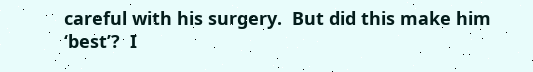careful with his surgery.  But did this make him ‘best’?  I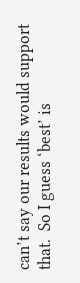can’t say our results would support that.  So I guess ‘best’ is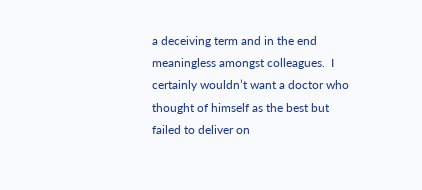a deceiving term and in the end meaningless amongst colleagues.  I certainly wouldn’t want a doctor who thought of himself as the best but failed to deliver on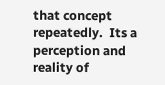that concept repeatedly.  Its a perception and reality of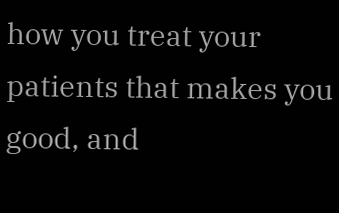how you treat your patients that makes you good, and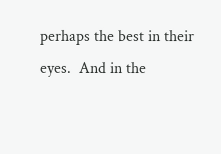perhaps the best in their eyes.  And in the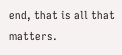end, that is all that matters.